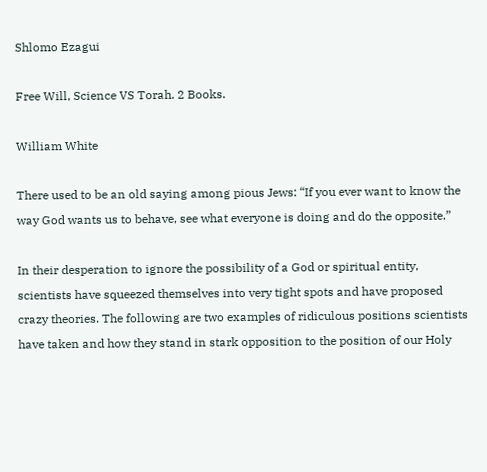Shlomo Ezagui

Free Will, Science VS Torah. 2 Books.

William White

There used to be an old saying among pious Jews: “If you ever want to know the way God wants us to behave, see what everyone is doing and do the opposite.”

In their desperation to ignore the possibility of a God or spiritual entity, scientists have squeezed themselves into very tight spots and have proposed crazy theories. The following are two examples of ridiculous positions scientists have taken and how they stand in stark opposition to the position of our Holy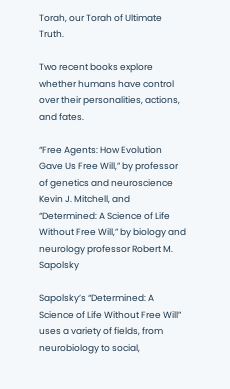Torah, our Torah of Ultimate Truth.

Two recent books explore whether humans have control over their personalities, actions, and fates.

“Free Agents: How Evolution Gave Us Free Will,” by professor of genetics and neuroscience Kevin J. Mitchell, and “Determined: A Science of Life Without Free Will,” by biology and neurology professor Robert M. Sapolsky

Sapolsky’s “Determined: A Science of Life Without Free Will” uses a variety of fields, from neurobiology to social,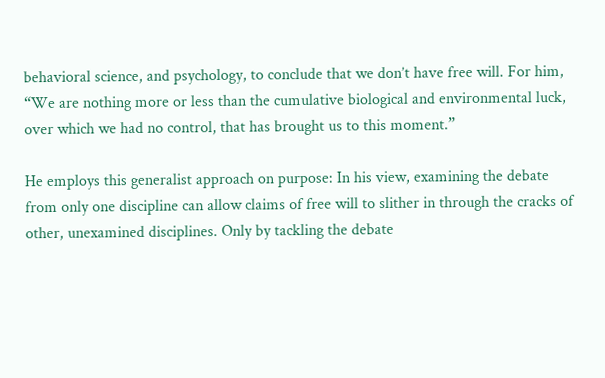behavioral science, and psychology, to conclude that we don’t have free will. For him, “We are nothing more or less than the cumulative biological and environmental luck, over which we had no control, that has brought us to this moment.”

He employs this generalist approach on purpose: In his view, examining the debate from only one discipline can allow claims of free will to slither in through the cracks of other, unexamined disciplines. Only by tackling the debate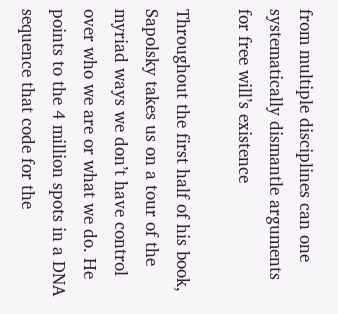from multiple disciplines can one systematically dismantle arguments for free will’s existence

Throughout the first half of his book, Sapolsky takes us on a tour of the myriad ways we don’t have control over who we are or what we do. He points to the 4 million spots in a DNA sequence that code for the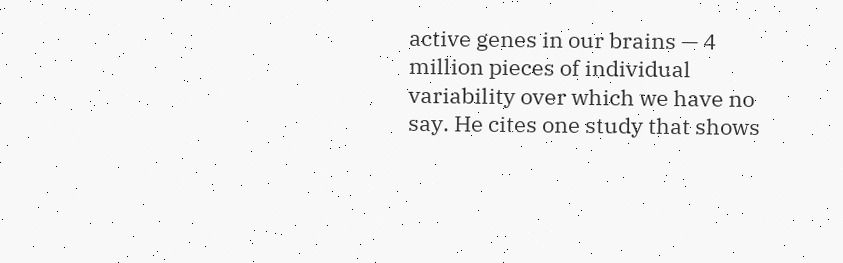active genes in our brains — 4 million pieces of individual variability over which we have no say. He cites one study that shows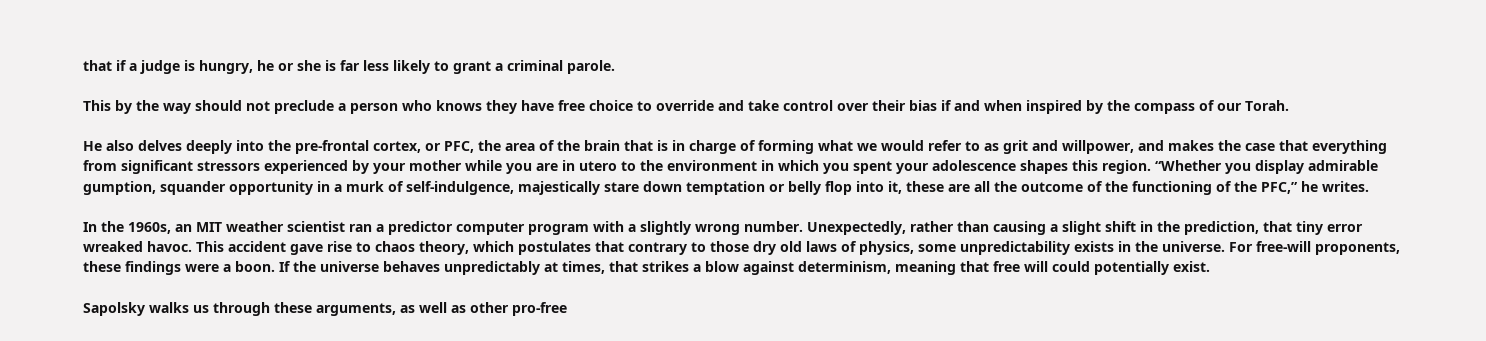that if a judge is hungry, he or she is far less likely to grant a criminal parole.

This by the way should not preclude a person who knows they have free choice to override and take control over their bias if and when inspired by the compass of our Torah.

He also delves deeply into the pre-frontal cortex, or PFC, the area of the brain that is in charge of forming what we would refer to as grit and willpower, and makes the case that everything from significant stressors experienced by your mother while you are in utero to the environment in which you spent your adolescence shapes this region. “Whether you display admirable gumption, squander opportunity in a murk of self-indulgence, majestically stare down temptation or belly flop into it, these are all the outcome of the functioning of the PFC,” he writes.

In the 1960s, an MIT weather scientist ran a predictor computer program with a slightly wrong number. Unexpectedly, rather than causing a slight shift in the prediction, that tiny error wreaked havoc. This accident gave rise to chaos theory, which postulates that contrary to those dry old laws of physics, some unpredictability exists in the universe. For free-will proponents, these findings were a boon. If the universe behaves unpredictably at times, that strikes a blow against determinism, meaning that free will could potentially exist.

Sapolsky walks us through these arguments, as well as other pro-free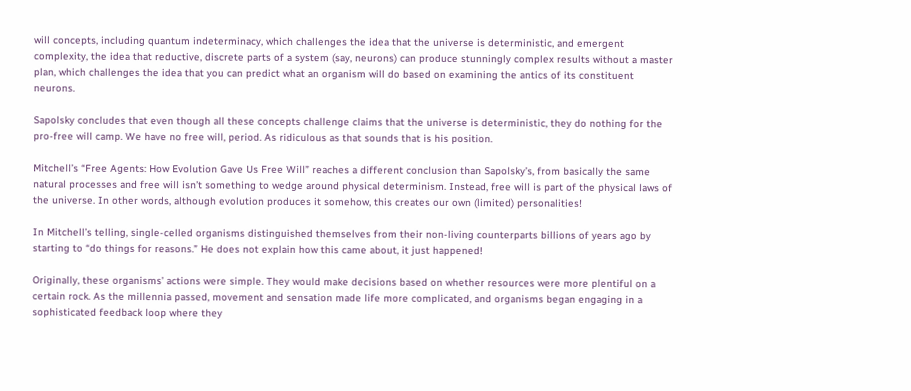will concepts, including quantum indeterminacy, which challenges the idea that the universe is deterministic, and emergent complexity, the idea that reductive, discrete parts of a system (say, neurons) can produce stunningly complex results without a master plan, which challenges the idea that you can predict what an organism will do based on examining the antics of its constituent neurons.

Sapolsky concludes that even though all these concepts challenge claims that the universe is deterministic, they do nothing for the pro-free will camp. We have no free will, period. As ridiculous as that sounds that is his position.

Mitchell’s “Free Agents: How Evolution Gave Us Free Will” reaches a different conclusion than Sapolsky’s, from basically the same natural processes and free will isn’t something to wedge around physical determinism. Instead, free will is part of the physical laws of the universe. In other words, although evolution produces it somehow, this creates our own (limited) personalities!

In Mitchell’s telling, single-celled organisms distinguished themselves from their non-living counterparts billions of years ago by starting to “do things for reasons.” He does not explain how this came about, it just happened!

Originally, these organisms’ actions were simple. They would make decisions based on whether resources were more plentiful on a certain rock. As the millennia passed, movement and sensation made life more complicated, and organisms began engaging in a sophisticated feedback loop where they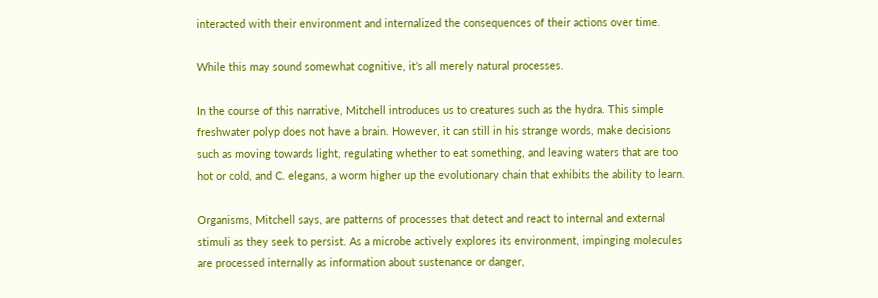interacted with their environment and internalized the consequences of their actions over time.

While this may sound somewhat cognitive, it’s all merely natural processes.

In the course of this narrative, Mitchell introduces us to creatures such as the hydra. This simple freshwater polyp does not have a brain. However, it can still in his strange words, make decisions such as moving towards light, regulating whether to eat something, and leaving waters that are too hot or cold, and C. elegans, a worm higher up the evolutionary chain that exhibits the ability to learn.

Organisms, Mitchell says, are patterns of processes that detect and react to internal and external stimuli as they seek to persist. As a microbe actively explores its environment, impinging molecules are processed internally as information about sustenance or danger,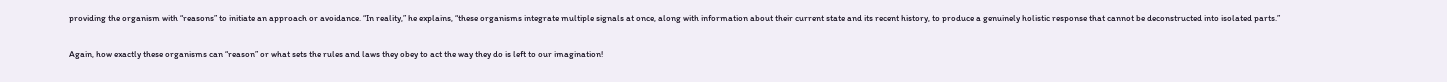providing the organism with “reasons” to initiate an approach or avoidance. “In reality,” he explains, “these organisms integrate multiple signals at once, along with information about their current state and its recent history, to produce a genuinely holistic response that cannot be deconstructed into isolated parts.”

Again, how exactly these organisms can “reason” or what sets the rules and laws they obey to act the way they do is left to our imagination!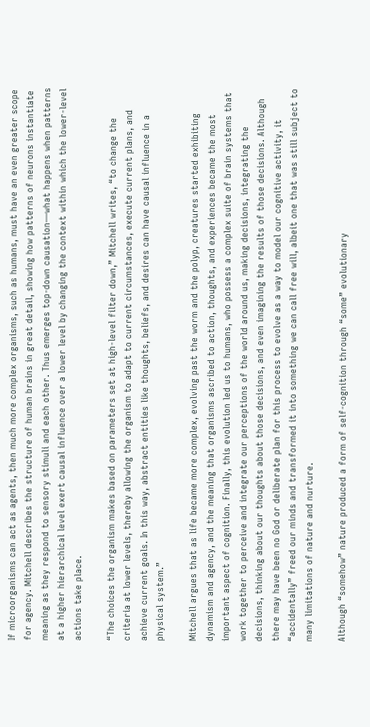If microorganisms can act as agents, then much more complex organisms, such as humans, must have an even greater scope for agency. Mitchell describes the structure of human brains in great detail, showing how patterns of neurons instantiate meaning as they respond to sensory stimuli and each other. Thus emerges top-down causation—what happens when patterns at a higher hierarchical level exert causal influence over a lower level by changing the context within which the lower-level actions take place.

“The choices the organism makes based on parameters set at high-level filter down,” Mitchell writes, “to change the criteria at lower levels, thereby allowing the organism to adapt to current circumstances, execute current plans, and achieve current goals. In this way, abstract entities like thoughts, beliefs, and desires can have causal influence in a physical system.”

Mitchell argues that as life became more complex, evolving past the worm and the polyp, creatures started exhibiting dynamism and agency, and the meaning that organisms ascribed to action, thoughts, and experiences became the most important aspect of cognition. Finally, this evolution led us to humans, who possess a complex suite of brain systems that work together to perceive and integrate our perceptions of the world around us, making decisions, integrating the decisions, thinking about our thoughts about those decisions, and even imagining the results of those decisions. Although there may have been no God or deliberate plan for this process to evolve as a way to model our cognitive activity, it “accidentally” freed our minds and transformed it into something we can call free will, albeit one that was still subject to many limitations of nature and nurture.

Although “somehow” nature produced a form of self-cognition through “some” evolutionary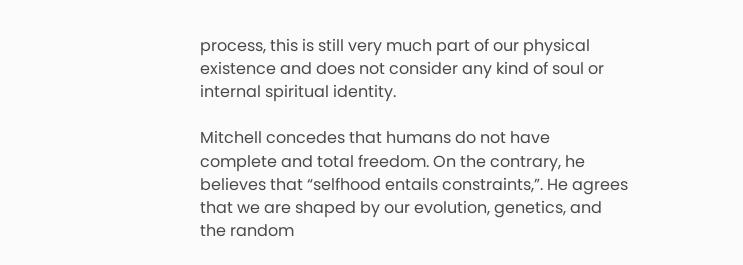process, this is still very much part of our physical existence and does not consider any kind of soul or internal spiritual identity.

Mitchell concedes that humans do not have complete and total freedom. On the contrary, he believes that “selfhood entails constraints,”. He agrees that we are shaped by our evolution, genetics, and the random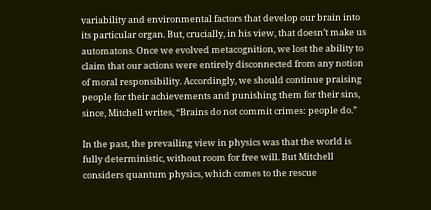variability and environmental factors that develop our brain into its particular organ. But, crucially, in his view, that doesn’t make us automatons. Once we evolved metacognition, we lost the ability to claim that our actions were entirely disconnected from any notion of moral responsibility. Accordingly, we should continue praising people for their achievements and punishing them for their sins, since, Mitchell writes, “Brains do not commit crimes: people do.”

In the past, the prevailing view in physics was that the world is fully deterministic, without room for free will. But Mitchell considers quantum physics, which comes to the rescue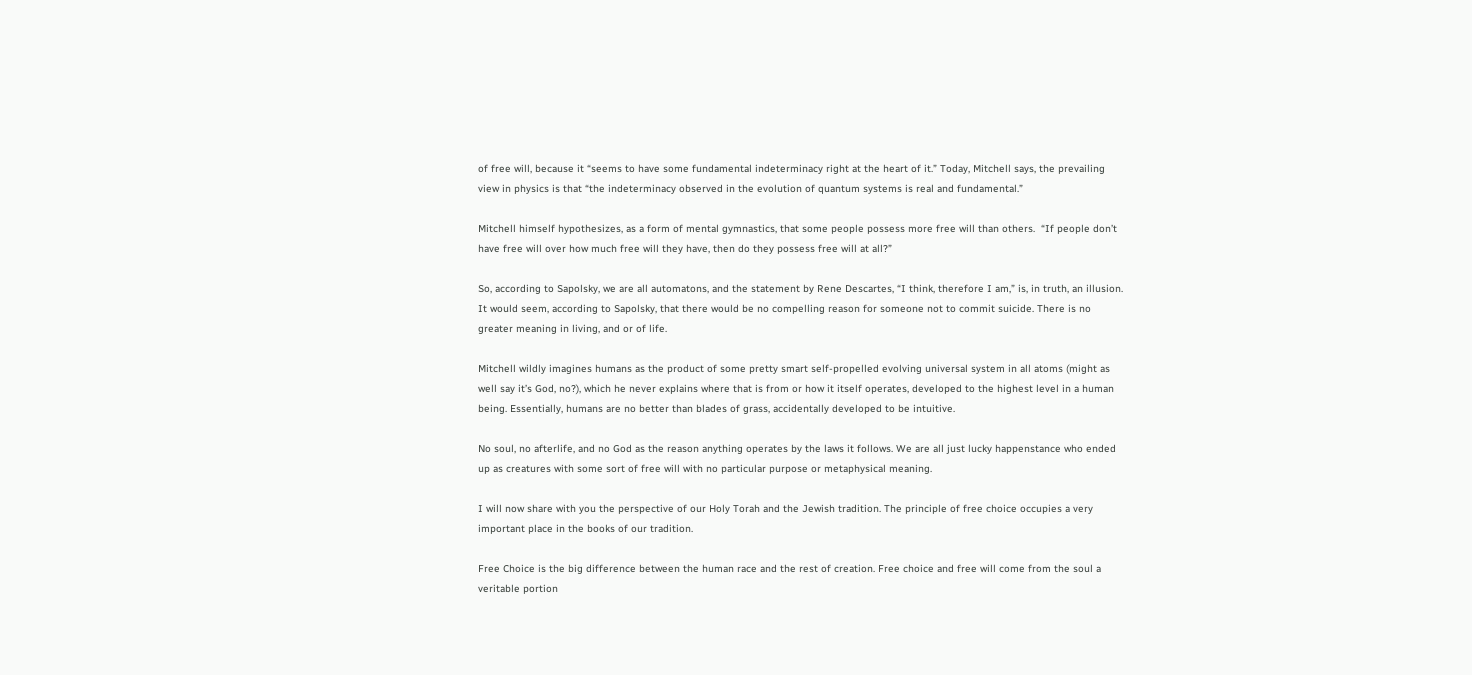of free will, because it “seems to have some fundamental indeterminacy right at the heart of it.” Today, Mitchell says, the prevailing view in physics is that “the indeterminacy observed in the evolution of quantum systems is real and fundamental.”

Mitchell himself hypothesizes, as a form of mental gymnastics, that some people possess more free will than others.  “If people don’t have free will over how much free will they have, then do they possess free will at all?”

So, according to Sapolsky, we are all automatons, and the statement by Rene Descartes, “I think, therefore I am,” is, in truth, an illusion. It would seem, according to Sapolsky, that there would be no compelling reason for someone not to commit suicide. There is no greater meaning in living, and or of life.

Mitchell wildly imagines humans as the product of some pretty smart self-propelled evolving universal system in all atoms (might as well say it’s God, no?), which he never explains where that is from or how it itself operates, developed to the highest level in a human being. Essentially, humans are no better than blades of grass, accidentally developed to be intuitive.

No soul, no afterlife, and no God as the reason anything operates by the laws it follows. We are all just lucky happenstance who ended up as creatures with some sort of free will with no particular purpose or metaphysical meaning.

I will now share with you the perspective of our Holy Torah and the Jewish tradition. The principle of free choice occupies a very important place in the books of our tradition.

Free Choice is the big difference between the human race and the rest of creation. Free choice and free will come from the soul a veritable portion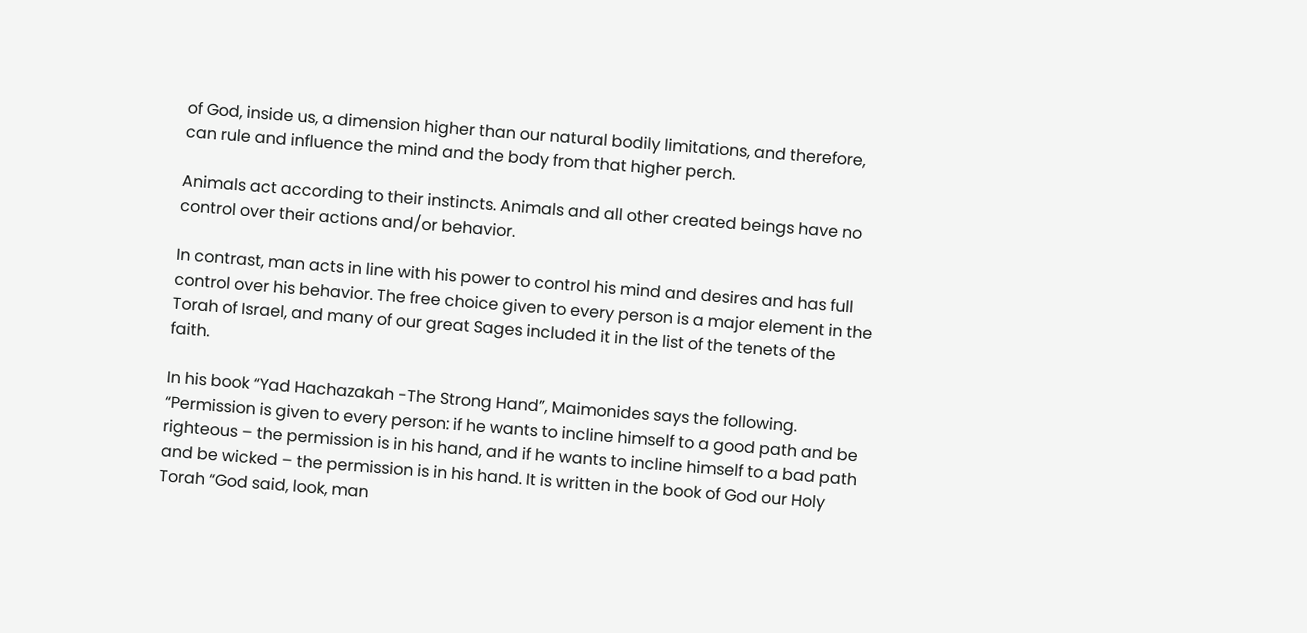of God, inside us, a dimension higher than our natural bodily limitations, and therefore, can rule and influence the mind and the body from that higher perch.

Animals act according to their instincts. Animals and all other created beings have no control over their actions and/or behavior.

In contrast, man acts in line with his power to control his mind and desires and has full control over his behavior. The free choice given to every person is a major element in the Torah of Israel, and many of our great Sages included it in the list of the tenets of the faith.

In his book “Yad Hachazakah -The Strong Hand”, Maimonides says the following. “Permission is given to every person: if he wants to incline himself to a good path and be righteous – the permission is in his hand, and if he wants to incline himself to a bad path and be wicked – the permission is in his hand. It is written in the book of God our Holy Torah “God said, look, man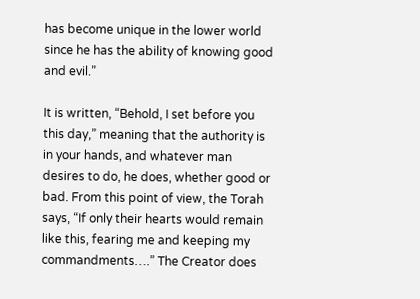has become unique in the lower world since he has the ability of knowing good and evil.”

It is written, “Behold, I set before you this day,” meaning that the authority is in your hands, and whatever man desires to do, he does, whether good or bad. From this point of view, the Torah says, “If only their hearts would remain like this, fearing me and keeping my commandments….” The Creator does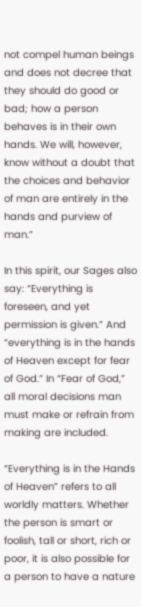not compel human beings and does not decree that they should do good or bad; how a person behaves is in their own hands. We will, however, know without a doubt that the choices and behavior of man are entirely in the hands and purview of man.”

In this spirit, our Sages also say: “Everything is foreseen, and yet permission is given.” And “everything is in the hands of Heaven except for fear of God.” In “Fear of God,” all moral decisions man must make or refrain from making are included.

“Everything is in the Hands of Heaven” refers to all worldly matters. Whether the person is smart or foolish, tall or short, rich or poor, it is also possible for a person to have a nature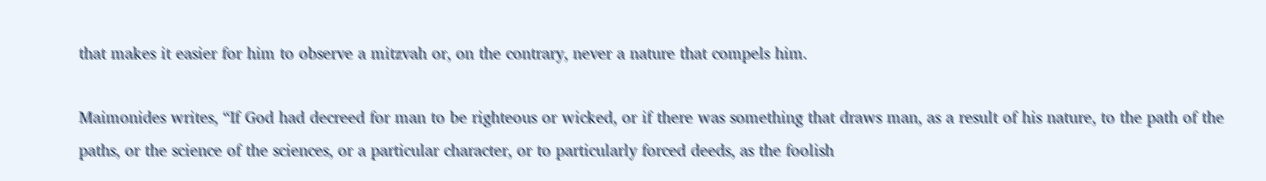that makes it easier for him to observe a mitzvah or, on the contrary, never a nature that compels him.

Maimonides writes, “If God had decreed for man to be righteous or wicked, or if there was something that draws man, as a result of his nature, to the path of the paths, or the science of the sciences, or a particular character, or to particularly forced deeds, as the foolish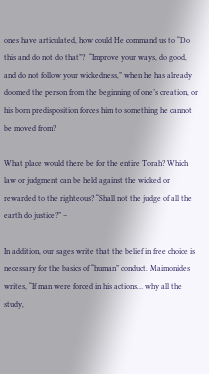ones have articulated, how could He command us to “Do this and do not do that”?  “Improve your ways, do good, and do not follow your wickedness,” when he has already doomed the person from the beginning of one’s creation, or his born predisposition forces him to something he cannot be moved from?

What place would there be for the entire Torah? Which law or judgment can be held against the wicked or rewarded to the righteous? “Shall not the judge of all the earth do justice?” –

In addition, our sages write that the belief in free choice is necessary for the basics of “human” conduct. Maimonides writes, “If man were forced in his actions… why all the study,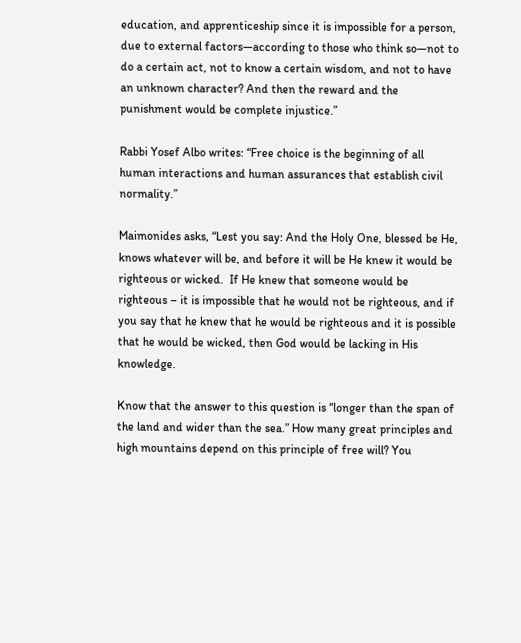education, and apprenticeship since it is impossible for a person, due to external factors—according to those who think so—not to do a certain act, not to know a certain wisdom, and not to have an unknown character? And then the reward and the punishment would be complete injustice.”

Rabbi Yosef Albo writes: “Free choice is the beginning of all human interactions and human assurances that establish civil normality.”

Maimonides asks, “Lest you say: And the Holy One, blessed be He, knows whatever will be, and before it will be He knew it would be righteous or wicked.  If He knew that someone would be righteous – it is impossible that he would not be righteous, and if you say that he knew that he would be righteous and it is possible that he would be wicked, then God would be lacking in His knowledge.

Know that the answer to this question is “longer than the span of the land and wider than the sea.” How many great principles and high mountains depend on this principle of free will? You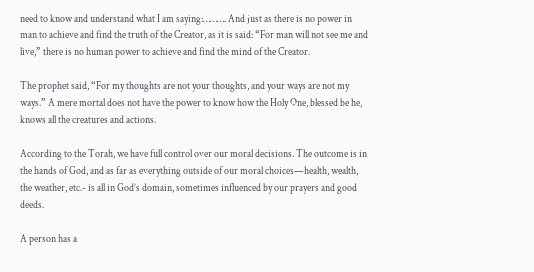need to know and understand what I am saying:………. And just as there is no power in man to achieve and find the truth of the Creator, as it is said: “For man will not see me and live,” there is no human power to achieve and find the mind of the Creator.

The prophet said, “For my thoughts are not your thoughts, and your ways are not my ways.” A mere mortal does not have the power to know how the Holy One, blessed be he, knows all the creatures and actions.

According to the Torah, we have full control over our moral decisions. The outcome is in the hands of God, and as far as everything outside of our moral choices—health, wealth, the weather, etc.- is all in God’s domain, sometimes influenced by our prayers and good deeds.

A person has a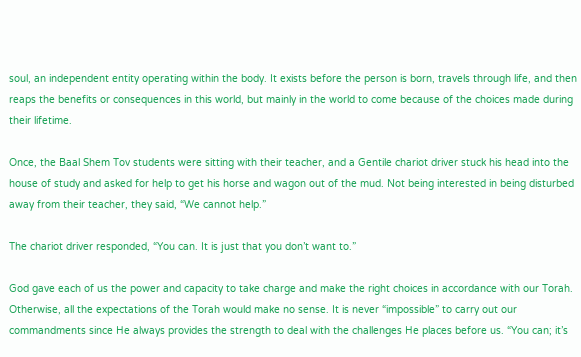soul, an independent entity operating within the body. It exists before the person is born, travels through life, and then reaps the benefits or consequences in this world, but mainly in the world to come because of the choices made during their lifetime.

Once, the Baal Shem Tov students were sitting with their teacher, and a Gentile chariot driver stuck his head into the house of study and asked for help to get his horse and wagon out of the mud. Not being interested in being disturbed away from their teacher, they said, “We cannot help.”

The chariot driver responded, “You can. It is just that you don’t want to.”

God gave each of us the power and capacity to take charge and make the right choices in accordance with our Torah. Otherwise, all the expectations of the Torah would make no sense. It is never “impossible” to carry out our commandments since He always provides the strength to deal with the challenges He places before us. “You can; it’s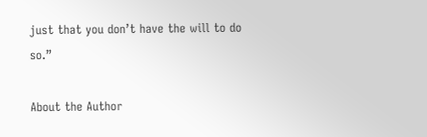just that you don’t have the will to do so.”

About the Author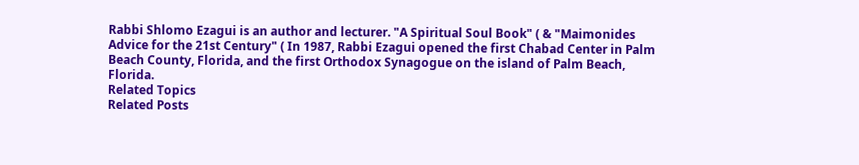Rabbi Shlomo Ezagui is an author and lecturer. "A Spiritual Soul Book" ( & "Maimonides Advice for the 21st Century" ( In 1987, Rabbi Ezagui opened the first Chabad Center in Palm Beach County, Florida, and the first Orthodox Synagogue on the island of Palm Beach, Florida.
Related Topics
Related Posts